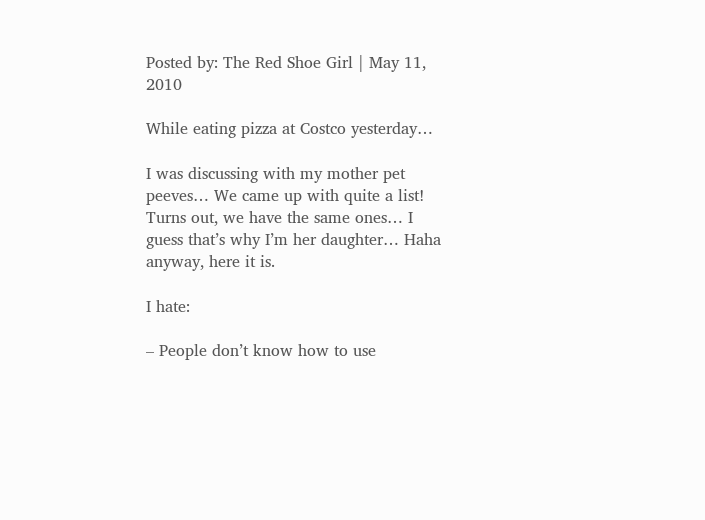Posted by: The Red Shoe Girl | May 11, 2010

While eating pizza at Costco yesterday…

I was discussing with my mother pet peeves… We came up with quite a list! Turns out, we have the same ones… I guess that’s why I’m her daughter… Haha anyway, here it is.

I hate:

– People don’t know how to use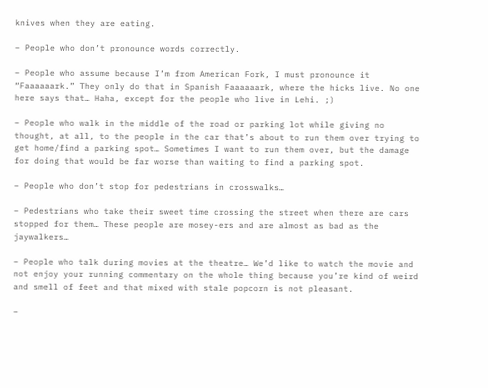knives when they are eating.

– People who don’t pronounce words correctly.

– People who assume because I’m from American Fork, I must pronounce it “Faaaaaark.” They only do that in Spanish Faaaaaark, where the hicks live. No one here says that… Haha, except for the people who live in Lehi. ;)

– People who walk in the middle of the road or parking lot while giving no thought, at all, to the people in the car that’s about to run them over trying to get home/find a parking spot… Sometimes I want to run them over, but the damage for doing that would be far worse than waiting to find a parking spot.

– People who don’t stop for pedestrians in crosswalks…

– Pedestrians who take their sweet time crossing the street when there are cars stopped for them… These people are mosey-ers and are almost as bad as the jaywalkers…

– People who talk during movies at the theatre… We’d like to watch the movie and not enjoy your running commentary on the whole thing because you’re kind of weird and smell of feet and that mixed with stale popcorn is not pleasant.

–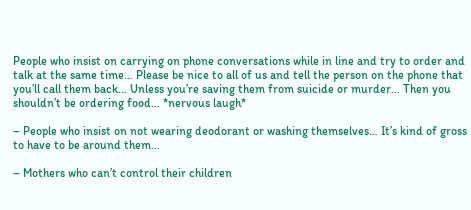People who insist on carrying on phone conversations while in line and try to order and talk at the same time… Please be nice to all of us and tell the person on the phone that you’ll call them back… Unless you’re saving them from suicide or murder… Then you shouldn’t be ordering food… *nervous laugh*

– People who insist on not wearing deodorant or washing themselves… It’s kind of gross to have to be around them…

– Mothers who can’t control their children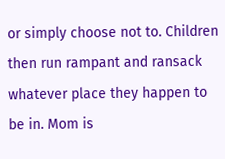or simply choose not to. Children then run rampant and ransack whatever place they happen to be in. Mom is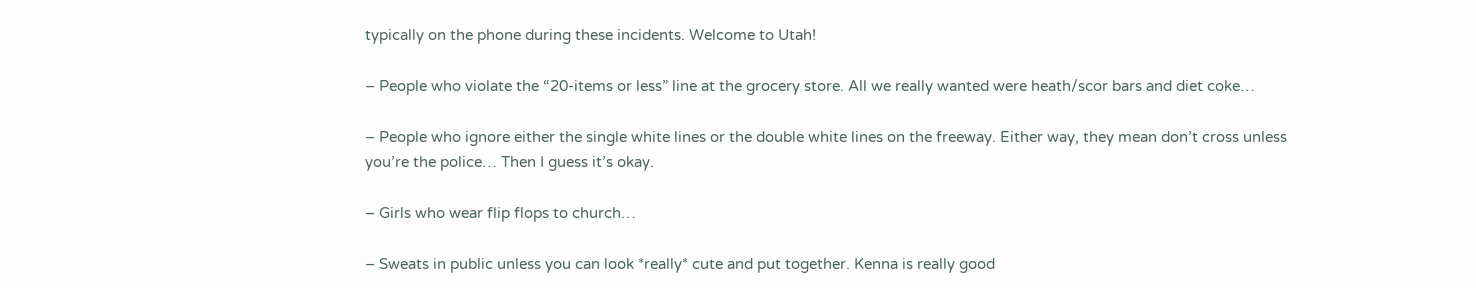typically on the phone during these incidents. Welcome to Utah!

– People who violate the “20-items or less” line at the grocery store. All we really wanted were heath/scor bars and diet coke…

– People who ignore either the single white lines or the double white lines on the freeway. Either way, they mean don’t cross unless you’re the police… Then I guess it’s okay.

– Girls who wear flip flops to church…

– Sweats in public unless you can look *really* cute and put together. Kenna is really good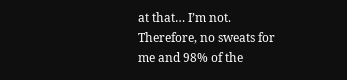at that… I’m not. Therefore, no sweats for me and 98% of the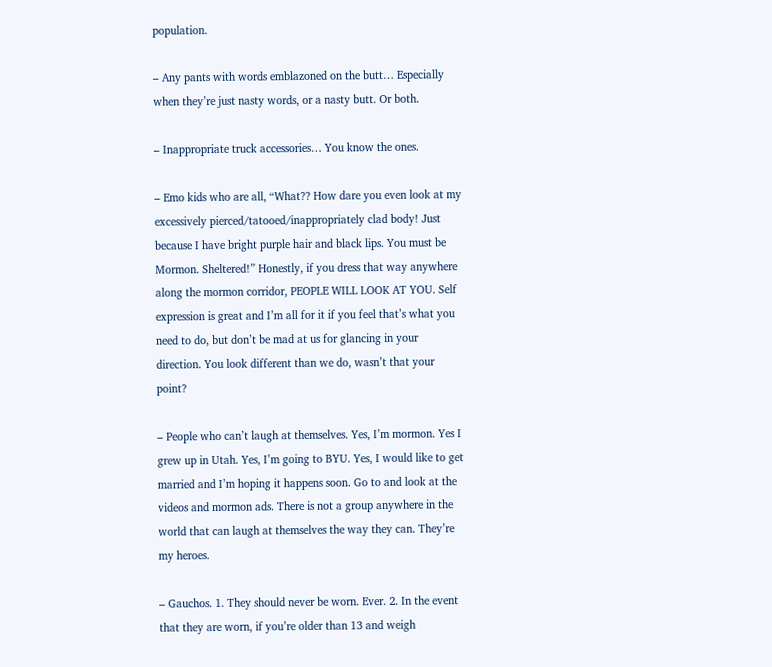population.

– Any pants with words emblazoned on the butt… Especially when they’re just nasty words, or a nasty butt. Or both.

– Inappropriate truck accessories… You know the ones.

– Emo kids who are all, “What?? How dare you even look at my excessively pierced/tatooed/inappropriately clad body! Just because I have bright purple hair and black lips. You must be Mormon. Sheltered!” Honestly, if you dress that way anywhere along the mormon corridor, PEOPLE WILL LOOK AT YOU. Self expression is great and I’m all for it if you feel that’s what you need to do, but don’t be mad at us for glancing in your direction. You look different than we do, wasn’t that your point?

– People who can’t laugh at themselves. Yes, I’m mormon. Yes I grew up in Utah. Yes, I’m going to BYU. Yes, I would like to get married and I’m hoping it happens soon. Go to and look at the videos and mormon ads. There is not a group anywhere in the world that can laugh at themselves the way they can. They’re my heroes.

– Gauchos. 1. They should never be worn. Ever. 2. In the event that they are worn, if you’re older than 13 and weigh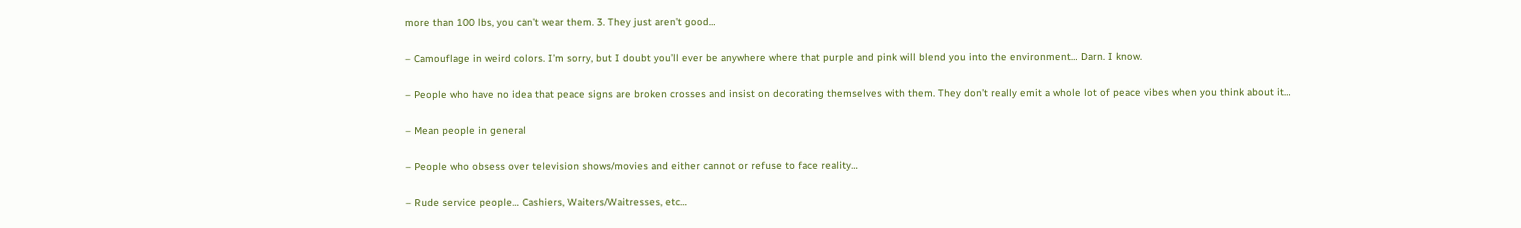more than 100 lbs, you can’t wear them. 3. They just aren’t good…

– Camouflage in weird colors. I’m sorry, but I doubt you’ll ever be anywhere where that purple and pink will blend you into the environment… Darn. I know.

– People who have no idea that peace signs are broken crosses and insist on decorating themselves with them. They don’t really emit a whole lot of peace vibes when you think about it…

– Mean people in general

– People who obsess over television shows/movies and either cannot or refuse to face reality…

– Rude service people… Cashiers, Waiters/Waitresses, etc…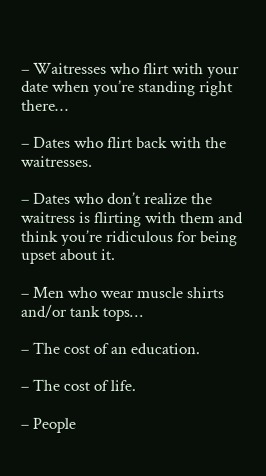– Waitresses who flirt with your date when you’re standing right there…

– Dates who flirt back with the waitresses.

– Dates who don’t realize the waitress is flirting with them and think you’re ridiculous for being upset about it.

– Men who wear muscle shirts and/or tank tops…

– The cost of an education.

– The cost of life.

– People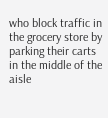who block traffic in the grocery store by parking their carts in the middle of the aisle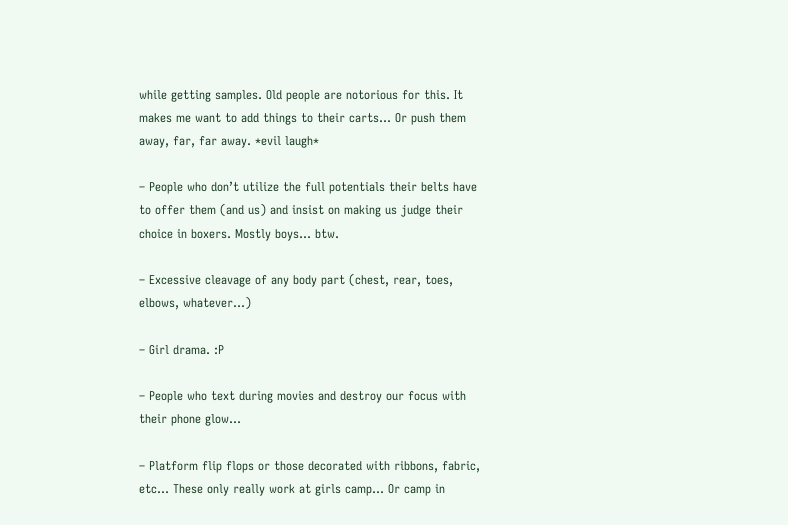while getting samples. Old people are notorious for this. It makes me want to add things to their carts… Or push them away, far, far away. *evil laugh*

– People who don’t utilize the full potentials their belts have to offer them (and us) and insist on making us judge their choice in boxers. Mostly boys… btw.

– Excessive cleavage of any body part (chest, rear, toes, elbows, whatever…)

– Girl drama. :P

– People who text during movies and destroy our focus with their phone glow…

– Platform flip flops or those decorated with ribbons, fabric, etc… These only really work at girls camp… Or camp in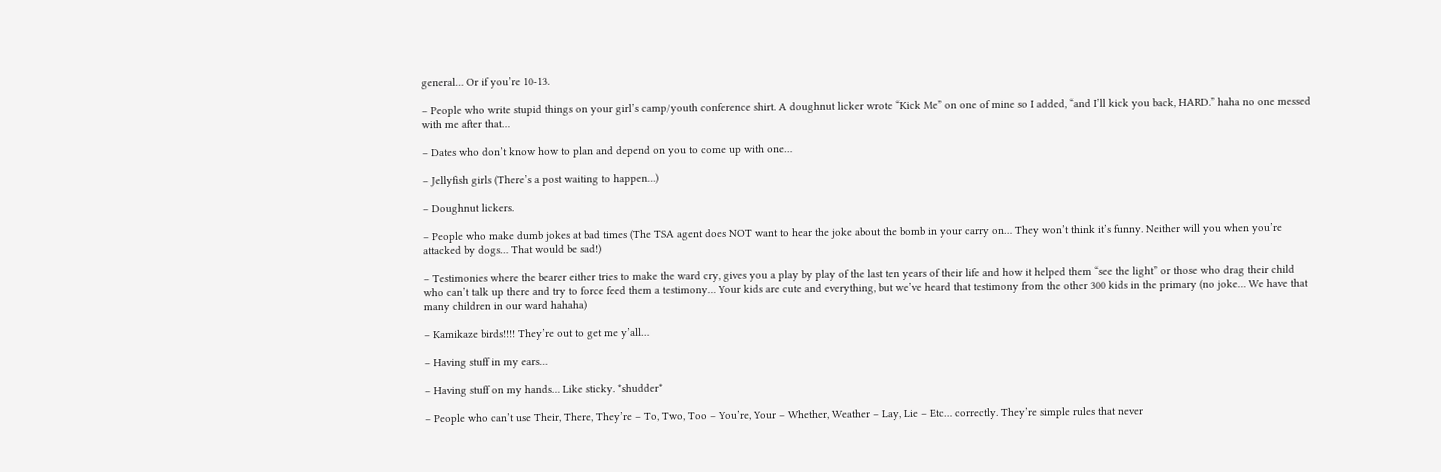general… Or if you’re 10-13.

– People who write stupid things on your girl’s camp/youth conference shirt. A doughnut licker wrote “Kick Me” on one of mine so I added, “and I’ll kick you back, HARD.” haha no one messed with me after that…

– Dates who don’t know how to plan and depend on you to come up with one…

– Jellyfish girls (There’s a post waiting to happen…)

– Doughnut lickers.

– People who make dumb jokes at bad times (The TSA agent does NOT want to hear the joke about the bomb in your carry on… They won’t think it’s funny. Neither will you when you’re attacked by dogs… That would be sad!)

– Testimonies where the bearer either tries to make the ward cry, gives you a play by play of the last ten years of their life and how it helped them “see the light” or those who drag their child who can’t talk up there and try to force feed them a testimony… Your kids are cute and everything, but we’ve heard that testimony from the other 300 kids in the primary (no joke… We have that many children in our ward hahaha)

– Kamikaze birds!!!! They’re out to get me y’all…

– Having stuff in my ears…

– Having stuff on my hands… Like sticky. *shudder*

– People who can’t use Their, There, They’re – To, Two, Too – You’re, Your – Whether, Weather – Lay, Lie – Etc… correctly. They’re simple rules that never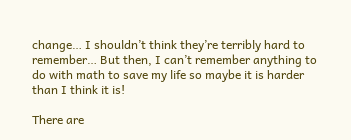change… I shouldn’t think they’re terribly hard to remember… But then, I can’t remember anything to do with math to save my life so maybe it is harder than I think it is!

There are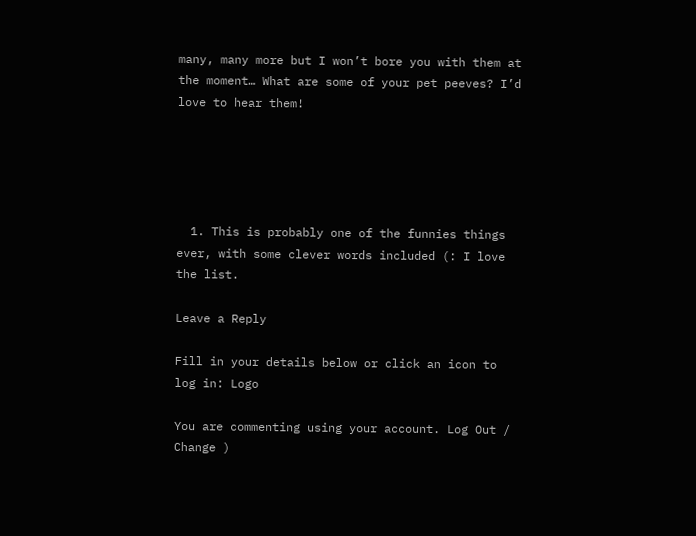many, many more but I won’t bore you with them at the moment… What are some of your pet peeves? I’d love to hear them!





  1. This is probably one of the funnies things ever, with some clever words included (: I love the list.

Leave a Reply

Fill in your details below or click an icon to log in: Logo

You are commenting using your account. Log Out /  Change )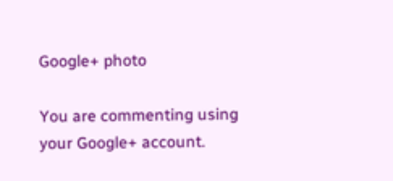Google+ photo

You are commenting using your Google+ account.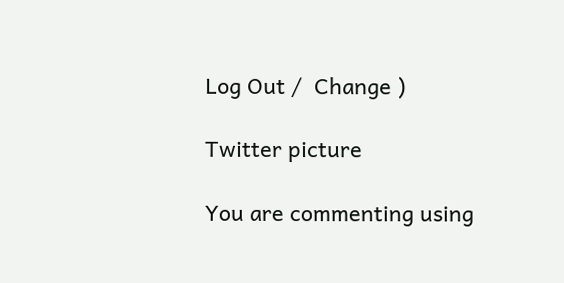Log Out /  Change )

Twitter picture

You are commenting using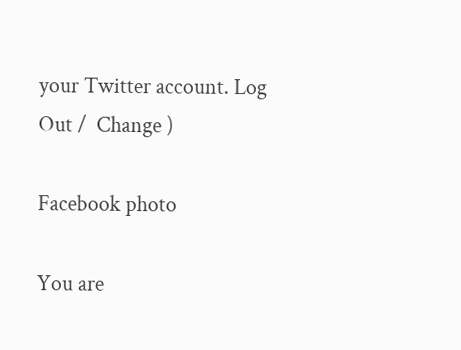your Twitter account. Log Out /  Change )

Facebook photo

You are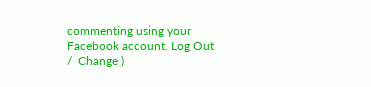commenting using your Facebook account. Log Out /  Change )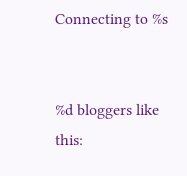Connecting to %s


%d bloggers like this: